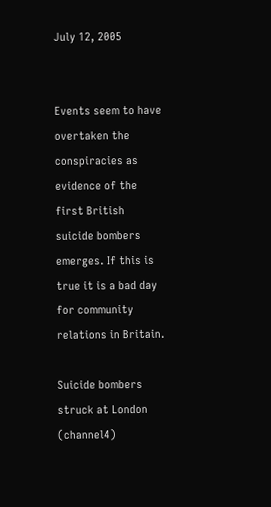July 12, 2005


Events seem to have overtaken the conspiracies as evidence of the first British suicide bombers emerges. If this is true it is a bad day for community relations in Britain.

Suicide bombers struck at London (channel4)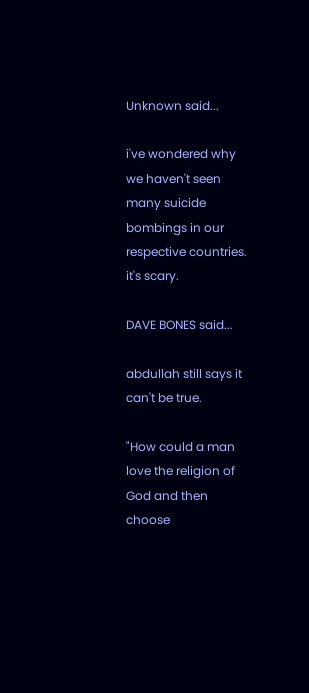Unknown said...

i've wondered why we haven't seen many suicide bombings in our respective countries. it's scary.

DAVE BONES said...

abdullah still says it can't be true.

"How could a man love the religion of God and then choose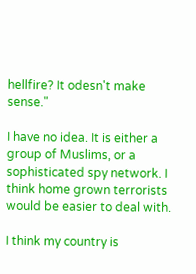hellfire? It odesn't make sense."

I have no idea. It is either a group of Muslims, or a sophisticated spy network. I think home grown terrorists would be easier to deal with.

I think my country is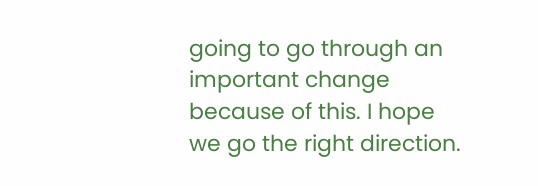going to go through an important change because of this. I hope we go the right direction.